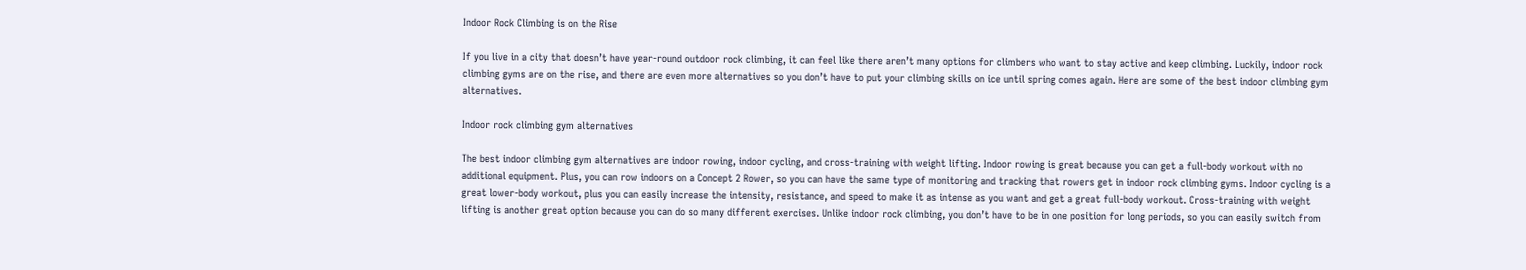Indoor Rock Climbing is on the Rise

If you live in a city that doesn’t have year-round outdoor rock climbing, it can feel like there aren’t many options for climbers who want to stay active and keep climbing. Luckily, indoor rock climbing gyms are on the rise, and there are even more alternatives so you don’t have to put your climbing skills on ice until spring comes again. Here are some of the best indoor climbing gym alternatives.

Indoor rock climbing gym alternatives

The best indoor climbing gym alternatives are indoor rowing, indoor cycling, and cross-training with weight lifting. Indoor rowing is great because you can get a full-body workout with no additional equipment. Plus, you can row indoors on a Concept 2 Rower, so you can have the same type of monitoring and tracking that rowers get in indoor rock climbing gyms. Indoor cycling is a great lower-body workout, plus you can easily increase the intensity, resistance, and speed to make it as intense as you want and get a great full-body workout. Cross-training with weight lifting is another great option because you can do so many different exercises. Unlike indoor rock climbing, you don’t have to be in one position for long periods, so you can easily switch from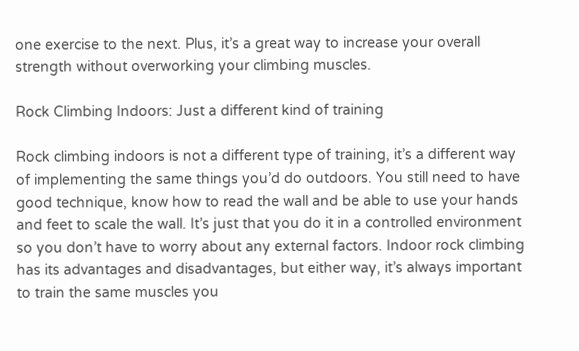one exercise to the next. Plus, it’s a great way to increase your overall strength without overworking your climbing muscles.

Rock Climbing Indoors: Just a different kind of training

Rock climbing indoors is not a different type of training, it’s a different way of implementing the same things you’d do outdoors. You still need to have good technique, know how to read the wall and be able to use your hands and feet to scale the wall. It’s just that you do it in a controlled environment so you don’t have to worry about any external factors. Indoor rock climbing has its advantages and disadvantages, but either way, it’s always important to train the same muscles you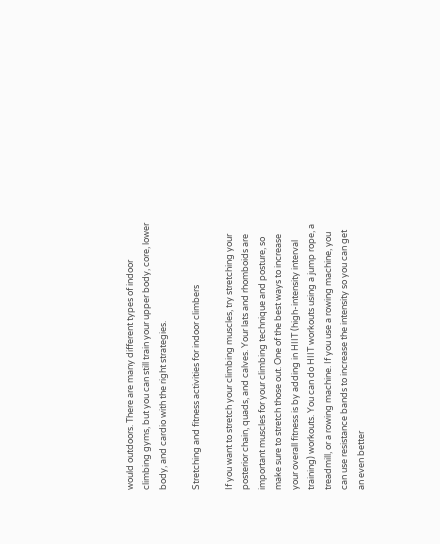would outdoors. There are many different types of indoor climbing gyms, but you can still train your upper body, core, lower body, and cardio with the right strategies.

Stretching and fitness activities for indoor climbers

If you want to stretch your climbing muscles, try stretching your posterior chain, quads, and calves. Your lats and rhomboids are important muscles for your climbing technique and posture, so make sure to stretch those out. One of the best ways to increase your overall fitness is by adding in HIIT (high-intensity interval training) workouts. You can do HIIT workouts using a jump rope, a treadmill, or a rowing machine. If you use a rowing machine, you can use resistance bands to increase the intensity so you can get an even better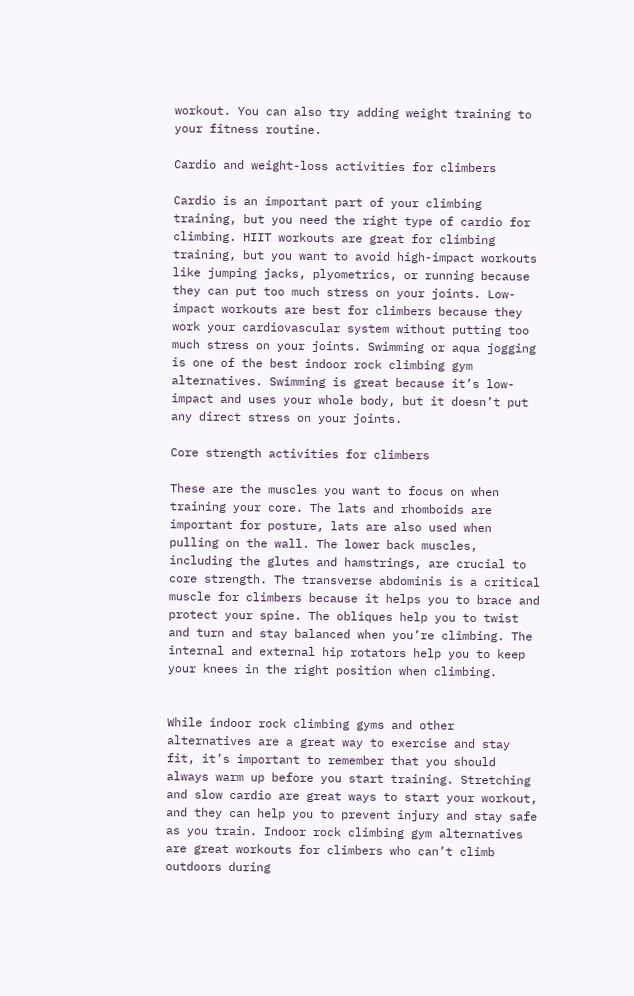workout. You can also try adding weight training to your fitness routine.

Cardio and weight-loss activities for climbers

Cardio is an important part of your climbing training, but you need the right type of cardio for climbing. HIIT workouts are great for climbing training, but you want to avoid high-impact workouts like jumping jacks, plyometrics, or running because they can put too much stress on your joints. Low-impact workouts are best for climbers because they work your cardiovascular system without putting too much stress on your joints. Swimming or aqua jogging is one of the best indoor rock climbing gym alternatives. Swimming is great because it’s low-impact and uses your whole body, but it doesn’t put any direct stress on your joints.

Core strength activities for climbers

These are the muscles you want to focus on when training your core. The lats and rhomboids are important for posture, lats are also used when pulling on the wall. The lower back muscles, including the glutes and hamstrings, are crucial to core strength. The transverse abdominis is a critical muscle for climbers because it helps you to brace and protect your spine. The obliques help you to twist and turn and stay balanced when you’re climbing. The internal and external hip rotators help you to keep your knees in the right position when climbing.


While indoor rock climbing gyms and other alternatives are a great way to exercise and stay fit, it’s important to remember that you should always warm up before you start training. Stretching and slow cardio are great ways to start your workout, and they can help you to prevent injury and stay safe as you train. Indoor rock climbing gym alternatives are great workouts for climbers who can’t climb outdoors during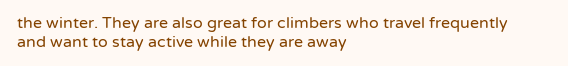the winter. They are also great for climbers who travel frequently and want to stay active while they are away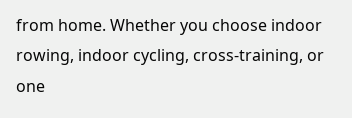from home. Whether you choose indoor rowing, indoor cycling, cross-training, or one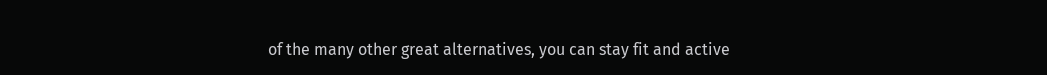of the many other great alternatives, you can stay fit and active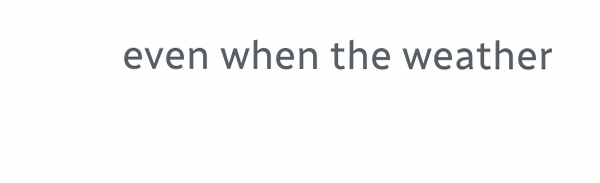even when the weather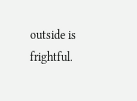outside is frightful.